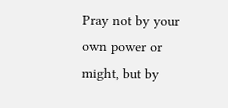Pray not by your own power or might, but by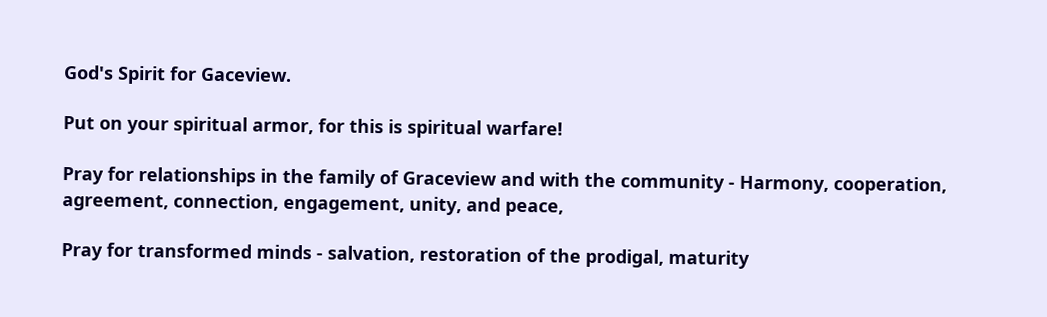God's Spirit for Gaceview.

Put on your spiritual armor, for this is spiritual warfare!

Pray for relationships in the family of Graceview and with the community - Harmony, cooperation, agreement, connection, engagement, unity, and peace,

Pray for transformed minds - salvation, restoration of the prodigal, maturity